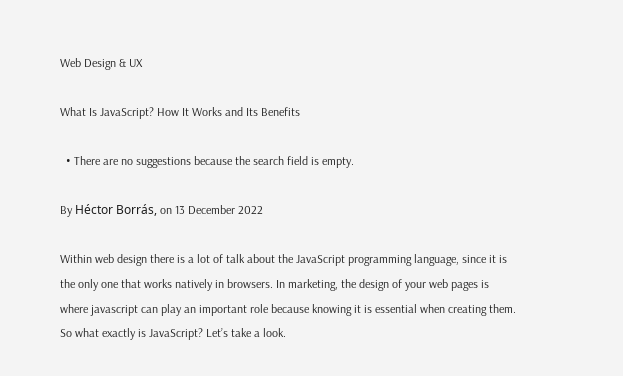Web Design & UX

What Is JavaScript? How It Works and Its Benefits

  • There are no suggestions because the search field is empty.

By Héctor Borrás, on 13 December 2022

Within web design there is a lot of talk about the JavaScript programming language, since it is the only one that works natively in browsers. In marketing, the design of your web pages is where javascript can play an important role because knowing it is essential when creating them. So what exactly is JavaScript? Let’s take a look.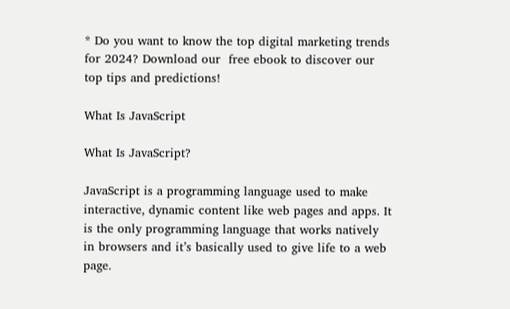* Do you want to know the top digital marketing trends for 2024? Download our  free ebook to discover our top tips and predictions!

What Is JavaScript

What Is JavaScript?

JavaScript is a programming language used to make interactive, dynamic content like web pages and apps. It is the only programming language that works natively in browsers and it’s basically used to give life to a web page.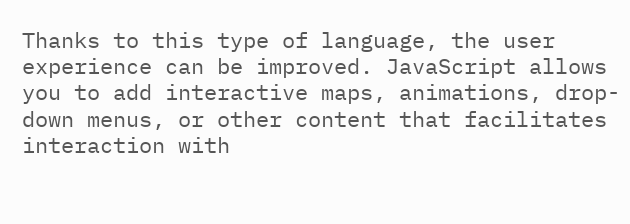Thanks to this type of language, the user experience can be improved. JavaScript allows you to add interactive maps, animations, drop-down menus, or other content that facilitates interaction with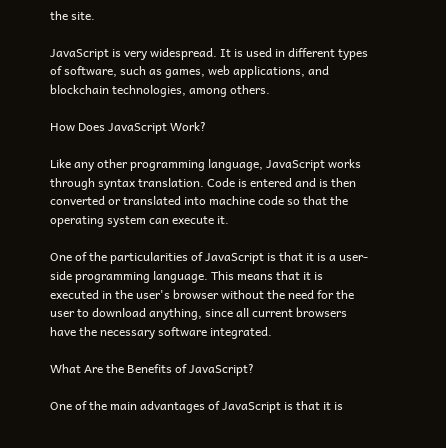the site.

JavaScript is very widespread. It is used in different types of software, such as games, web applications, and blockchain technologies, among others.

How Does JavaScript Work?

Like any other programming language, JavaScript works through syntax translation. Code is entered and is then converted or translated into machine code so that the operating system can execute it.

One of the particularities of JavaScript is that it is a user-side programming language. This means that it is executed in the user's browser without the need for the user to download anything, since all current browsers have the necessary software integrated.

What Are the Benefits of JavaScript?

One of the main advantages of JavaScript is that it is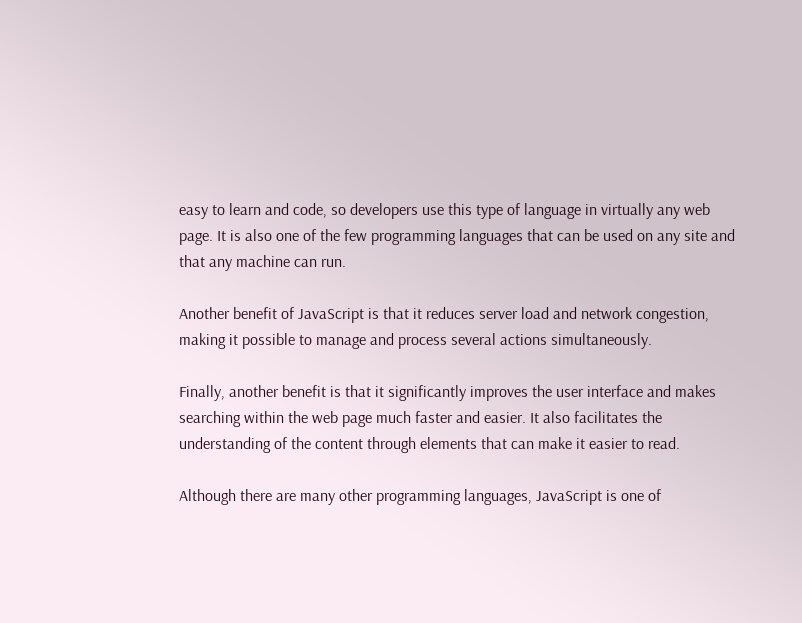easy to learn and code, so developers use this type of language in virtually any web page. It is also one of the few programming languages that can be used on any site and that any machine can run.

Another benefit of JavaScript is that it reduces server load and network congestion, making it possible to manage and process several actions simultaneously.

Finally, another benefit is that it significantly improves the user interface and makes searching within the web page much faster and easier. It also facilitates the understanding of the content through elements that can make it easier to read.

Although there are many other programming languages, JavaScript is one of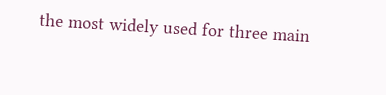the most widely used for three main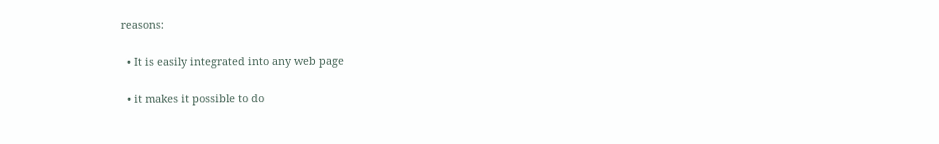reasons:

  • It is easily integrated into any web page

  • it makes it possible to do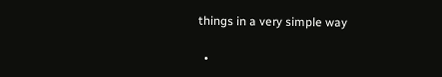things in a very simple way

  •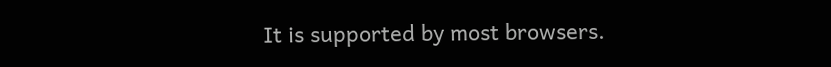It is supported by most browsers.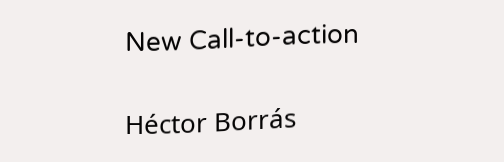New Call-to-action

Héctor Borrás